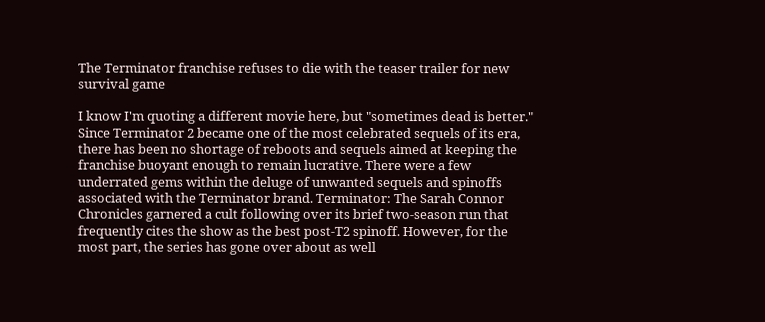The Terminator franchise refuses to die with the teaser trailer for new survival game

I know I'm quoting a different movie here, but "sometimes dead is better." Since Terminator 2 became one of the most celebrated sequels of its era, there has been no shortage of reboots and sequels aimed at keeping the franchise buoyant enough to remain lucrative. There were a few underrated gems within the deluge of unwanted sequels and spinoffs associated with the Terminator brand. Terminator: The Sarah Connor Chronicles garnered a cult following over its brief two-season run that frequently cites the show as the best post-T2 spinoff. However, for the most part, the series has gone over about as well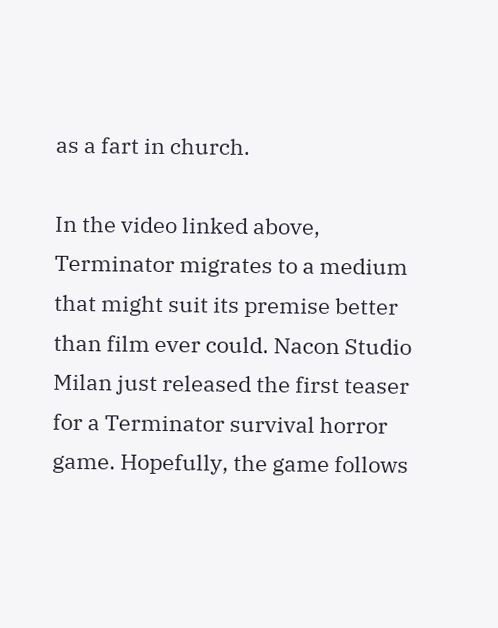as a fart in church.

In the video linked above, Terminator migrates to a medium that might suit its premise better than film ever could. Nacon Studio Milan just released the first teaser for a Terminator survival horror game. Hopefully, the game follows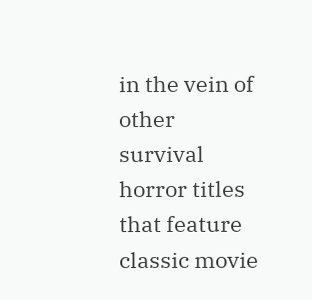in the vein of other survival horror titles that feature classic movie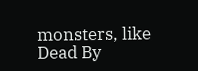monsters, like Dead By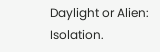Daylight or Alien: Isolation.